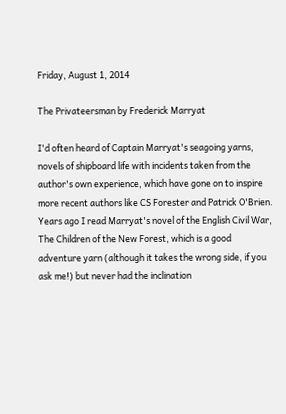Friday, August 1, 2014

The Privateersman by Frederick Marryat

I'd often heard of Captain Marryat's seagoing yarns, novels of shipboard life with incidents taken from the author's own experience, which have gone on to inspire more recent authors like CS Forester and Patrick O'Brien. Years ago I read Marryat's novel of the English Civil War, The Children of the New Forest, which is a good adventure yarn (although it takes the wrong side, if you ask me!) but never had the inclination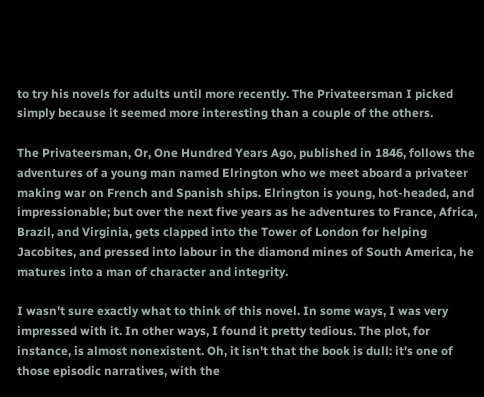to try his novels for adults until more recently. The Privateersman I picked simply because it seemed more interesting than a couple of the others.

The Privateersman, Or, One Hundred Years Ago, published in 1846, follows the adventures of a young man named Elrington who we meet aboard a privateer making war on French and Spanish ships. Elrington is young, hot-headed, and impressionable; but over the next five years as he adventures to France, Africa, Brazil, and Virginia, gets clapped into the Tower of London for helping Jacobites, and pressed into labour in the diamond mines of South America, he matures into a man of character and integrity.

I wasn't sure exactly what to think of this novel. In some ways, I was very impressed with it. In other ways, I found it pretty tedious. The plot, for instance, is almost nonexistent. Oh, it isn't that the book is dull: it's one of those episodic narratives, with the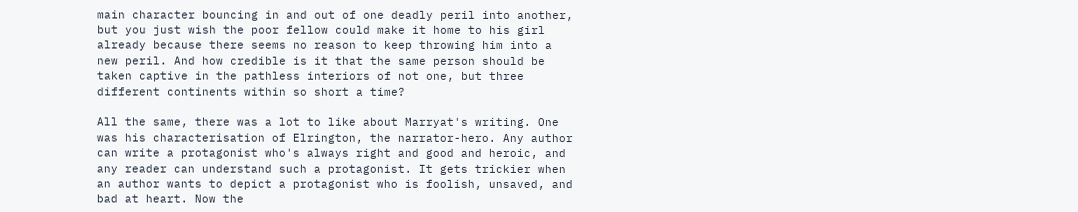main character bouncing in and out of one deadly peril into another, but you just wish the poor fellow could make it home to his girl already because there seems no reason to keep throwing him into a new peril. And how credible is it that the same person should be taken captive in the pathless interiors of not one, but three different continents within so short a time?

All the same, there was a lot to like about Marryat's writing. One was his characterisation of Elrington, the narrator-hero. Any author can write a protagonist who's always right and good and heroic, and any reader can understand such a protagonist. It gets trickier when an author wants to depict a protagonist who is foolish, unsaved, and bad at heart. Now the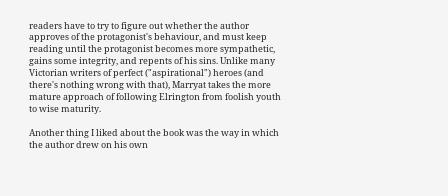readers have to try to figure out whether the author approves of the protagonist's behaviour, and must keep reading until the protagonist becomes more sympathetic, gains some integrity, and repents of his sins. Unlike many Victorian writers of perfect ("aspirational") heroes (and there's nothing wrong with that), Marryat takes the more mature approach of following Elrington from foolish youth to wise maturity.

Another thing I liked about the book was the way in which the author drew on his own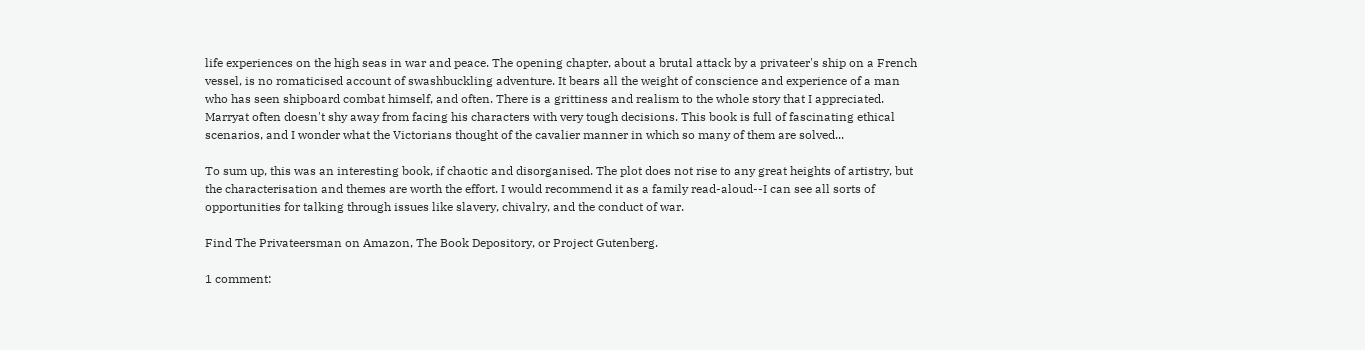life experiences on the high seas in war and peace. The opening chapter, about a brutal attack by a privateer's ship on a French vessel, is no romaticised account of swashbuckling adventure. It bears all the weight of conscience and experience of a man who has seen shipboard combat himself, and often. There is a grittiness and realism to the whole story that I appreciated. Marryat often doesn't shy away from facing his characters with very tough decisions. This book is full of fascinating ethical scenarios, and I wonder what the Victorians thought of the cavalier manner in which so many of them are solved...

To sum up, this was an interesting book, if chaotic and disorganised. The plot does not rise to any great heights of artistry, but the characterisation and themes are worth the effort. I would recommend it as a family read-aloud--I can see all sorts of opportunities for talking through issues like slavery, chivalry, and the conduct of war.

Find The Privateersman on Amazon, The Book Depository, or Project Gutenberg.

1 comment: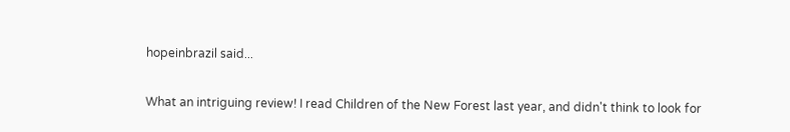hopeinbrazil said...

What an intriguing review! I read Children of the New Forest last year, and didn't think to look for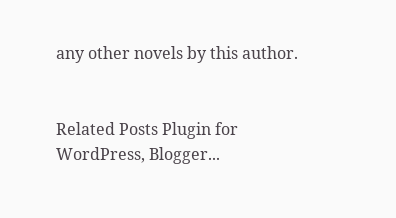any other novels by this author.


Related Posts Plugin for WordPress, Blogger...